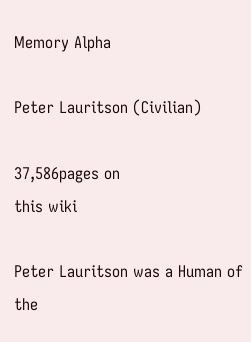Memory Alpha

Peter Lauritson (Civilian)

37,586pages on
this wiki

Peter Lauritson was a Human of the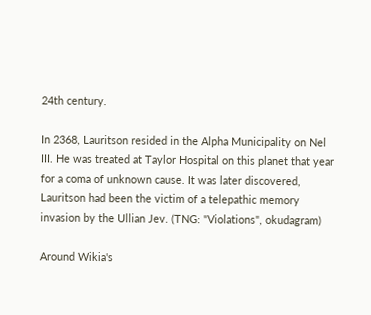24th century.

In 2368, Lauritson resided in the Alpha Municipality on Nel III. He was treated at Taylor Hospital on this planet that year for a coma of unknown cause. It was later discovered, Lauritson had been the victim of a telepathic memory invasion by the Ullian Jev. (TNG: "Violations", okudagram)

Around Wikia's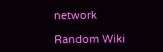network

Random Wiki